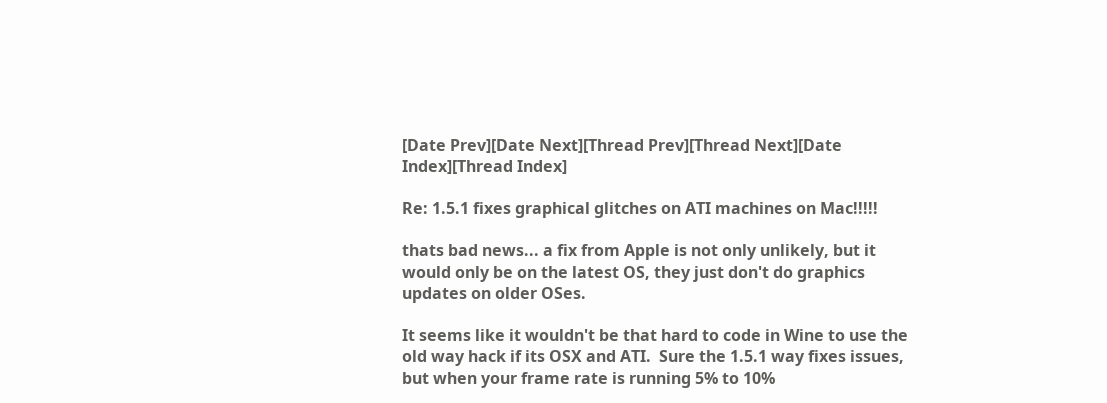[Date Prev][Date Next][Thread Prev][Thread Next][Date Index][Thread Index]

Re: 1.5.1 fixes graphical glitches on ATI machines on Mac!!!!!

thats bad news... a fix from Apple is not only unlikely, but it would only be on the latest OS, they just don't do graphics updates on older OSes.

It seems like it wouldn't be that hard to code in Wine to use the old way hack if its OSX and ATI.  Sure the 1.5.1 way fixes issues, but when your frame rate is running 5% to 10%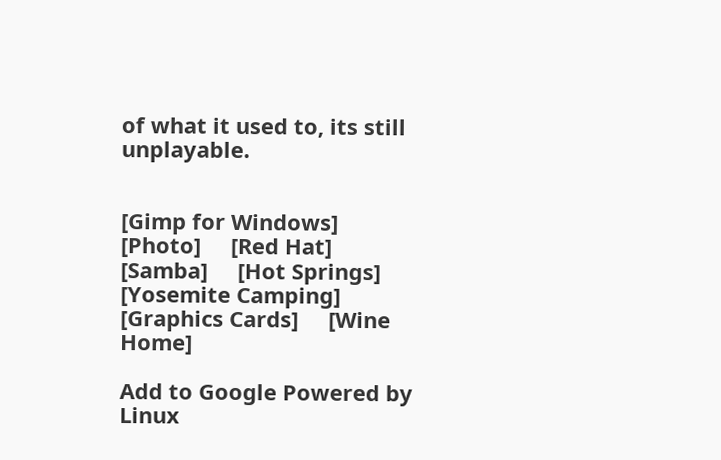of what it used to, its still unplayable.


[Gimp for Windows]     [Photo]     [Red Hat]     [Samba]     [Hot Springs]     [Yosemite Camping]     [Graphics Cards]     [Wine Home]

Add to Google Powered by Linux